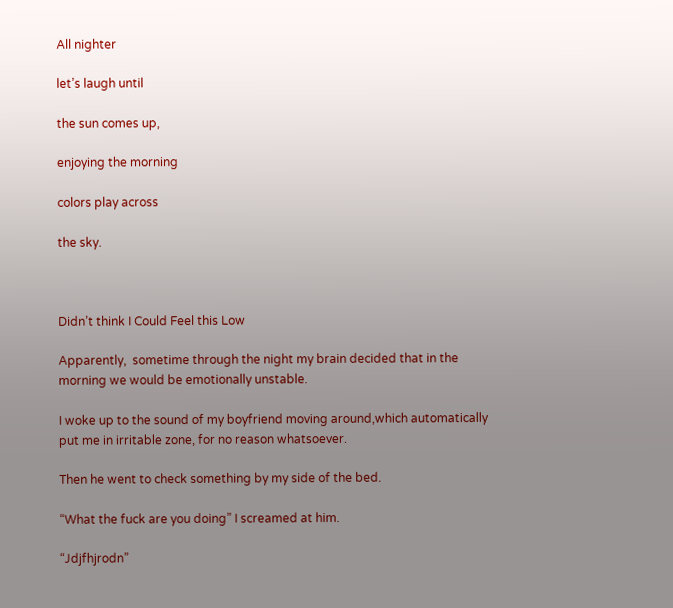All nighter

let’s laugh until

the sun comes up,

enjoying the morning

colors play across

the sky.



Didn’t think I Could Feel this Low

Apparently,  sometime through the night my brain decided that in the morning we would be emotionally unstable.

I woke up to the sound of my boyfriend moving around,which automatically put me in irritable zone, for no reason whatsoever.

Then he went to check something by my side of the bed.

“What the fuck are you doing” I screamed at him.

“Jdjfhjrodn”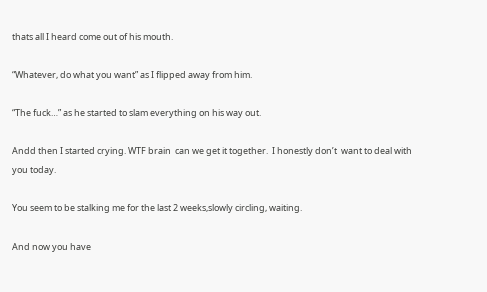thats all I heard come out of his mouth.

“Whatever, do what you want” as I flipped away from him.

“The fuck…” as he started to slam everything on his way out.

Andd then I started crying. WTF brain  can we get it together.  I honestly don’t  want to deal with you today.

You seem to be stalking me for the last 2 weeks,slowly circling, waiting.

And now you have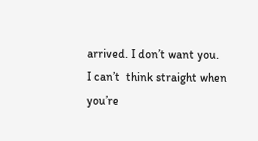arrived. I don’t want you.
I can’t  think straight when you’re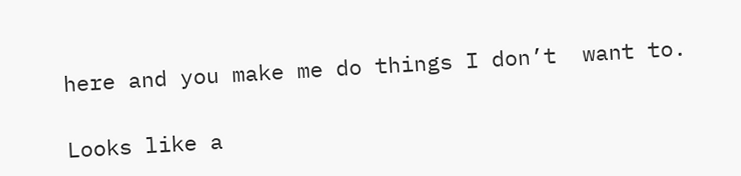here and you make me do things I don’t  want to.

Looks like a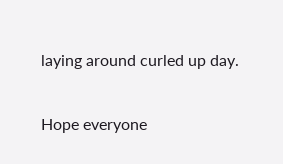laying around curled up day.

Hope everyone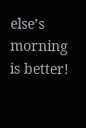else’s morning is better!